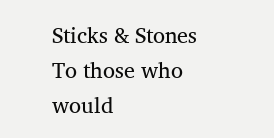Sticks & Stones
To those who would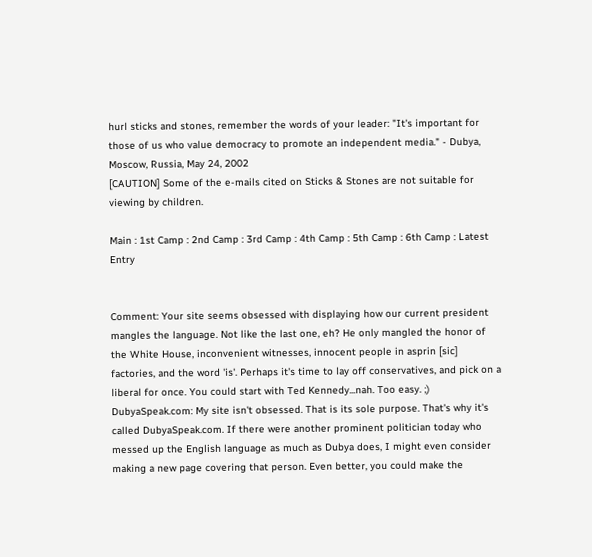hurl sticks and stones, remember the words of your leader: "It's important for those of us who value democracy to promote an independent media." - Dubya, Moscow, Russia, May 24, 2002
[CAUTION] Some of the e-mails cited on Sticks & Stones are not suitable for viewing by children.

Main : 1st Camp : 2nd Camp : 3rd Camp : 4th Camp : 5th Camp : 6th Camp : Latest Entry


Comment: Your site seems obsessed with displaying how our current president mangles the language. Not like the last one, eh? He only mangled the honor of the White House, inconvenient witnesses, innocent people in asprin [sic] factories, and the word 'is'. Perhaps it's time to lay off conservatives, and pick on a liberal for once. You could start with Ted Kennedy...nah. Too easy. ;)
DubyaSpeak.com: My site isn't obsessed. That is its sole purpose. That's why it's called DubyaSpeak.com. If there were another prominent politician today who messed up the English language as much as Dubya does, I might even consider making a new page covering that person. Even better, you could make the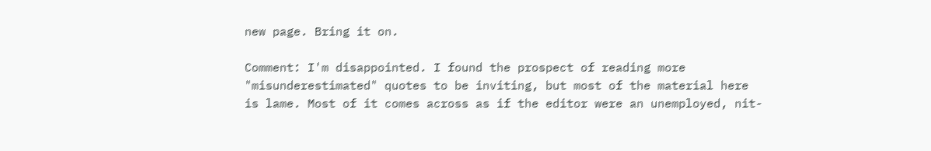new page. Bring it on.

Comment: I'm disappointed. I found the prospect of reading more "misunderestimated" quotes to be inviting, but most of the material here is lame. Most of it comes across as if the editor were an unemployed, nit-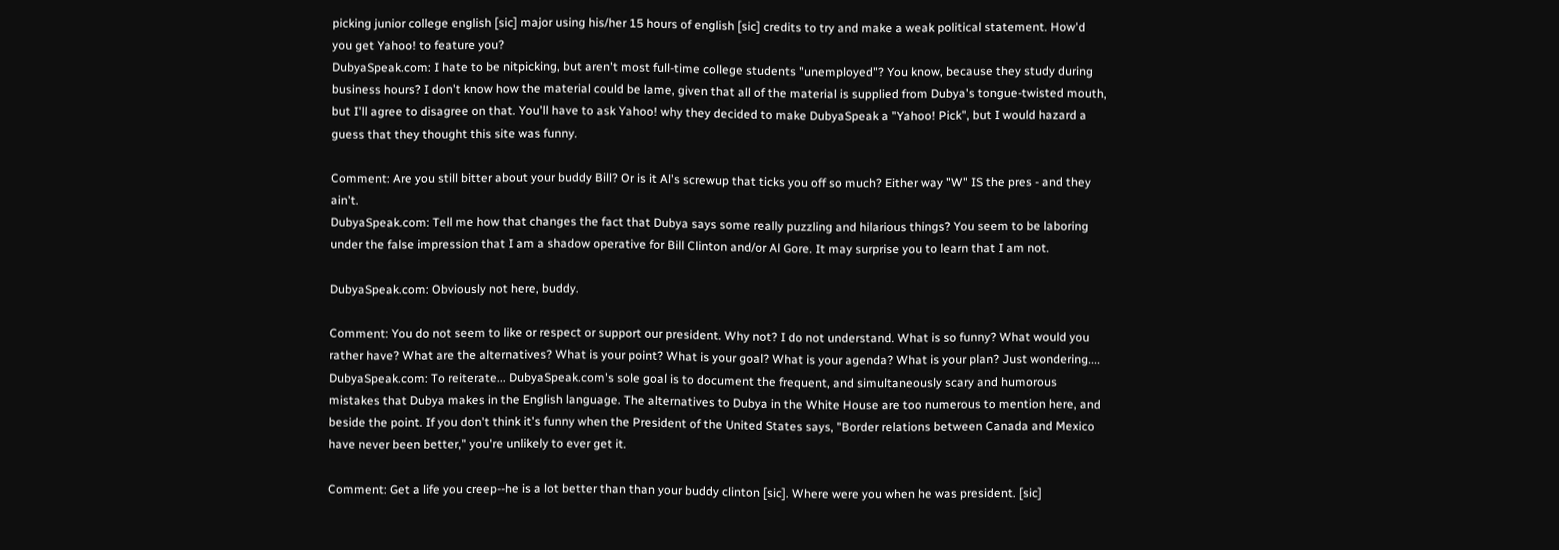picking junior college english [sic] major using his/her 15 hours of english [sic] credits to try and make a weak political statement. How'd you get Yahoo! to feature you?
DubyaSpeak.com: I hate to be nitpicking, but aren't most full-time college students "unemployed"? You know, because they study during business hours? I don't know how the material could be lame, given that all of the material is supplied from Dubya's tongue-twisted mouth, but I'll agree to disagree on that. You'll have to ask Yahoo! why they decided to make DubyaSpeak a "Yahoo! Pick", but I would hazard a guess that they thought this site was funny.

Comment: Are you still bitter about your buddy Bill? Or is it Al's screwup that ticks you off so much? Either way "W" IS the pres - and they ain't.
DubyaSpeak.com: Tell me how that changes the fact that Dubya says some really puzzling and hilarious things? You seem to be laboring under the false impression that I am a shadow operative for Bill Clinton and/or Al Gore. It may surprise you to learn that I am not.

DubyaSpeak.com: Obviously not here, buddy.

Comment: You do not seem to like or respect or support our president. Why not? I do not understand. What is so funny? What would you rather have? What are the alternatives? What is your point? What is your goal? What is your agenda? What is your plan? Just wondering....
DubyaSpeak.com: To reiterate... DubyaSpeak.com's sole goal is to document the frequent, and simultaneously scary and humorous mistakes that Dubya makes in the English language. The alternatives to Dubya in the White House are too numerous to mention here, and beside the point. If you don't think it's funny when the President of the United States says, "Border relations between Canada and Mexico have never been better," you're unlikely to ever get it.

Comment: Get a life you creep--he is a lot better than than your buddy clinton [sic]. Where were you when he was president. [sic]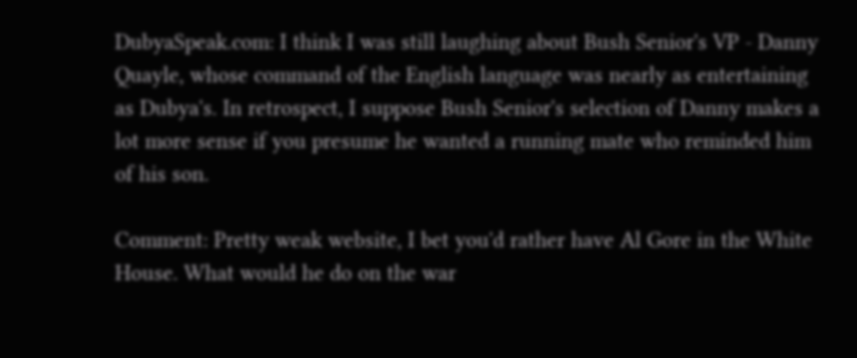DubyaSpeak.com: I think I was still laughing about Bush Senior's VP - Danny Quayle, whose command of the English language was nearly as entertaining as Dubya's. In retrospect, I suppose Bush Senior's selection of Danny makes a lot more sense if you presume he wanted a running mate who reminded him of his son.

Comment: Pretty weak website, I bet you'd rather have Al Gore in the White House. What would he do on the war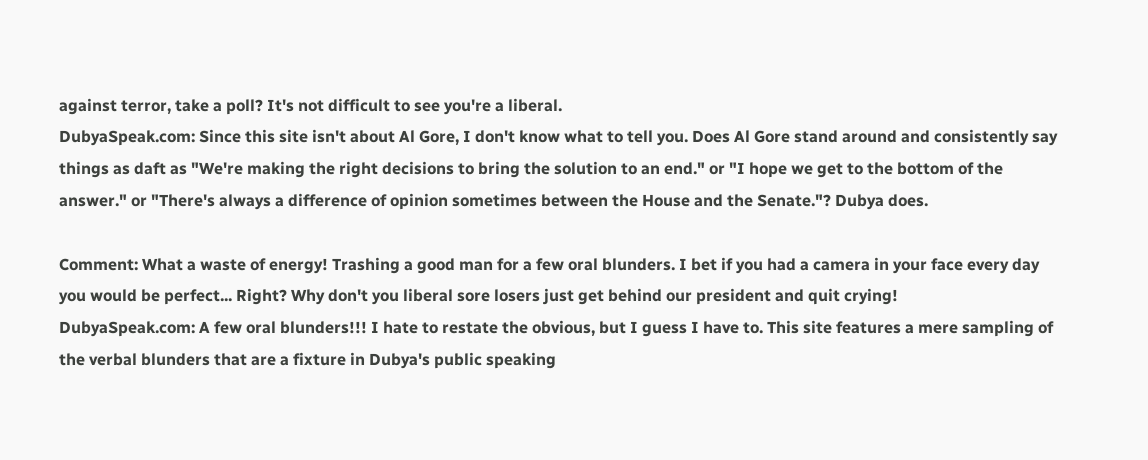against terror, take a poll? It's not difficult to see you're a liberal.
DubyaSpeak.com: Since this site isn't about Al Gore, I don't know what to tell you. Does Al Gore stand around and consistently say things as daft as "We're making the right decisions to bring the solution to an end." or "I hope we get to the bottom of the answer." or "There's always a difference of opinion sometimes between the House and the Senate."? Dubya does.

Comment: What a waste of energy! Trashing a good man for a few oral blunders. I bet if you had a camera in your face every day you would be perfect... Right? Why don't you liberal sore losers just get behind our president and quit crying!
DubyaSpeak.com: A few oral blunders!!! I hate to restate the obvious, but I guess I have to. This site features a mere sampling of the verbal blunders that are a fixture in Dubya's public speaking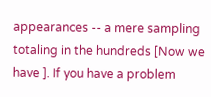appearances -- a mere sampling totaling in the hundreds [Now we have ]. If you have a problem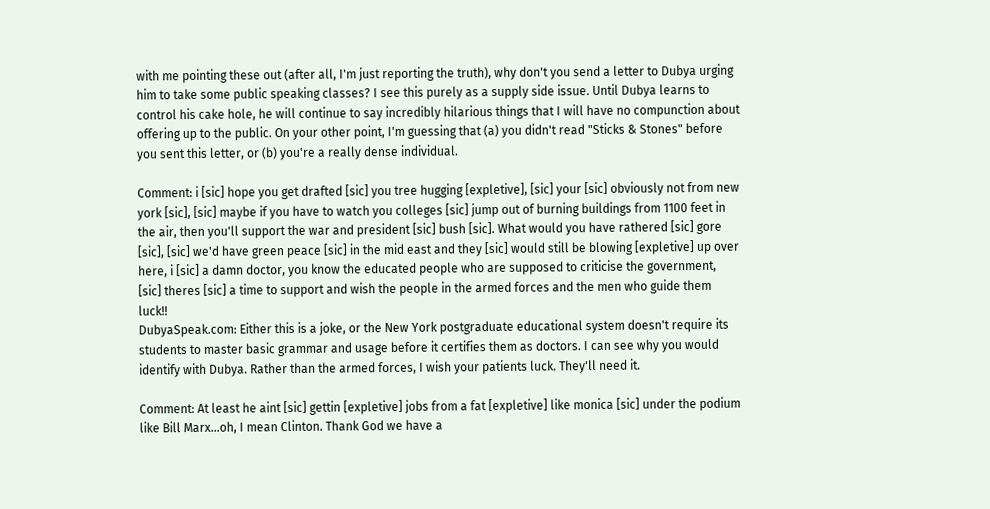with me pointing these out (after all, I'm just reporting the truth), why don't you send a letter to Dubya urging him to take some public speaking classes? I see this purely as a supply side issue. Until Dubya learns to control his cake hole, he will continue to say incredibly hilarious things that I will have no compunction about offering up to the public. On your other point, I'm guessing that (a) you didn't read "Sticks & Stones" before you sent this letter, or (b) you're a really dense individual.

Comment: i [sic] hope you get drafted [sic] you tree hugging [expletive], [sic] your [sic] obviously not from new york [sic], [sic] maybe if you have to watch you colleges [sic] jump out of burning buildings from 1100 feet in the air, then you'll support the war and president [sic] bush [sic]. What would you have rathered [sic] gore [sic], [sic] we'd have green peace [sic] in the mid east and they [sic] would still be blowing [expletive] up over here, i [sic] a damn doctor, you know the educated people who are supposed to criticise the government, [sic] theres [sic] a time to support and wish the people in the armed forces and the men who guide them luck!!
DubyaSpeak.com: Either this is a joke, or the New York postgraduate educational system doesn't require its students to master basic grammar and usage before it certifies them as doctors. I can see why you would identify with Dubya. Rather than the armed forces, I wish your patients luck. They'll need it.

Comment: At least he aint [sic] gettin [expletive] jobs from a fat [expletive] like monica [sic] under the podium like Bill Marx...oh, I mean Clinton. Thank God we have a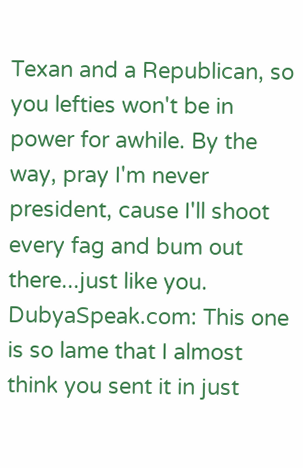Texan and a Republican, so you lefties won't be in power for awhile. By the way, pray I'm never president, cause I'll shoot every fag and bum out there...just like you.
DubyaSpeak.com: This one is so lame that I almost think you sent it in just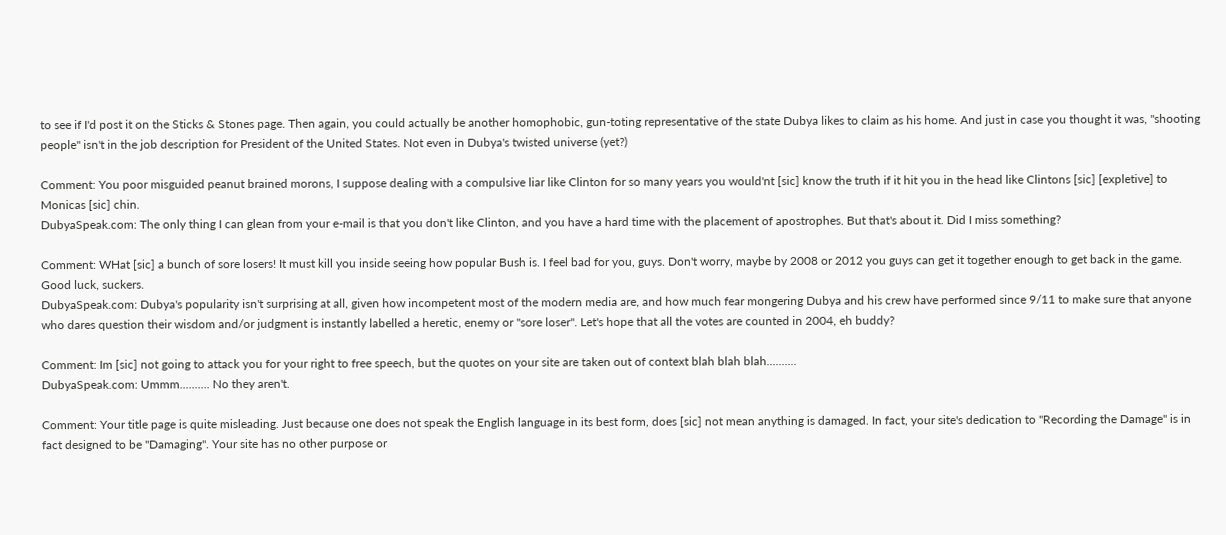to see if I'd post it on the Sticks & Stones page. Then again, you could actually be another homophobic, gun-toting representative of the state Dubya likes to claim as his home. And just in case you thought it was, "shooting people" isn't in the job description for President of the United States. Not even in Dubya's twisted universe (yet?)

Comment: You poor misguided peanut brained morons, I suppose dealing with a compulsive liar like Clinton for so many years you would'nt [sic] know the truth if it hit you in the head like Clintons [sic] [expletive] to Monicas [sic] chin.
DubyaSpeak.com: The only thing I can glean from your e-mail is that you don't like Clinton, and you have a hard time with the placement of apostrophes. But that's about it. Did I miss something?

Comment: WHat [sic] a bunch of sore losers! It must kill you inside seeing how popular Bush is. I feel bad for you, guys. Don't worry, maybe by 2008 or 2012 you guys can get it together enough to get back in the game. Good luck, suckers.
DubyaSpeak.com: Dubya's popularity isn't surprising at all, given how incompetent most of the modern media are, and how much fear mongering Dubya and his crew have performed since 9/11 to make sure that anyone who dares question their wisdom and/or judgment is instantly labelled a heretic, enemy or "sore loser". Let's hope that all the votes are counted in 2004, eh buddy?

Comment: Im [sic] not going to attack you for your right to free speech, but the quotes on your site are taken out of context blah blah blah..........
DubyaSpeak.com: Ummm.......... No they aren't.

Comment: Your title page is quite misleading. Just because one does not speak the English language in its best form, does [sic] not mean anything is damaged. In fact, your site's dedication to "Recording the Damage" is in fact designed to be "Damaging". Your site has no other purpose or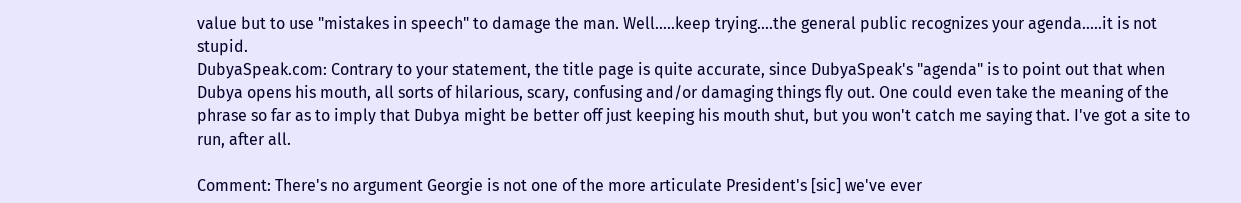value but to use "mistakes in speech" to damage the man. Well.....keep trying....the general public recognizes your agenda.....it is not stupid.
DubyaSpeak.com: Contrary to your statement, the title page is quite accurate, since DubyaSpeak's "agenda" is to point out that when Dubya opens his mouth, all sorts of hilarious, scary, confusing and/or damaging things fly out. One could even take the meaning of the phrase so far as to imply that Dubya might be better off just keeping his mouth shut, but you won't catch me saying that. I've got a site to run, after all.

Comment: There's no argument Georgie is not one of the more articulate President's [sic] we've ever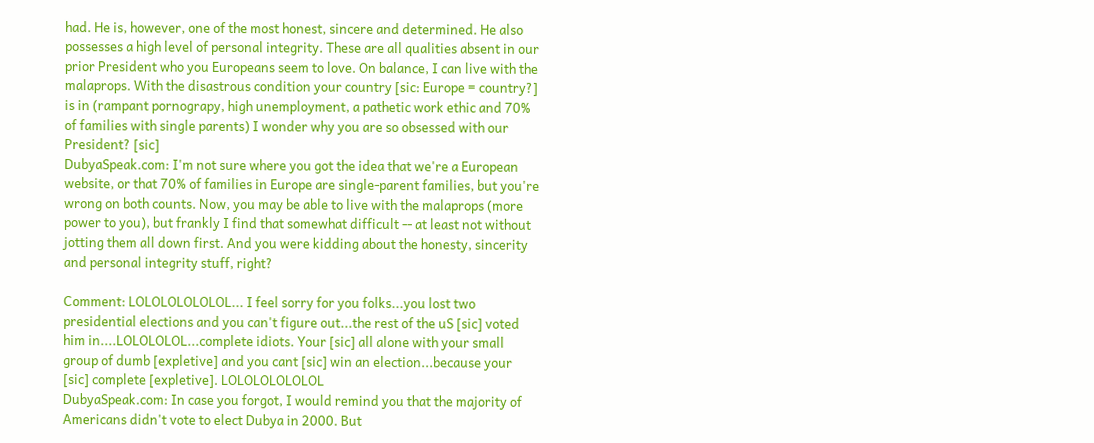had. He is, however, one of the most honest, sincere and determined. He also possesses a high level of personal integrity. These are all qualities absent in our prior President who you Europeans seem to love. On balance, I can live with the malaprops. With the disastrous condition your country [sic: Europe = country?] is in (rampant pornograpy, high unemployment, a pathetic work ethic and 70% of families with single parents) I wonder why you are so obsessed with our President? [sic]
DubyaSpeak.com: I'm not sure where you got the idea that we're a European website, or that 70% of families in Europe are single-parent families, but you're wrong on both counts. Now, you may be able to live with the malaprops (more power to you), but frankly I find that somewhat difficult -- at least not without jotting them all down first. And you were kidding about the honesty, sincerity and personal integrity stuff, right?

Comment: LOLOLOLOLOLOL... I feel sorry for you folks...you lost two presidential elections and you can't figure out...the rest of the uS [sic] voted him in....LOLOLOLOL...complete idiots. Your [sic] all alone with your small group of dumb [expletive] and you cant [sic] win an election...because your [sic] complete [expletive]. LOLOLOLOLOLOL
DubyaSpeak.com: In case you forgot, I would remind you that the majority of Americans didn't vote to elect Dubya in 2000. But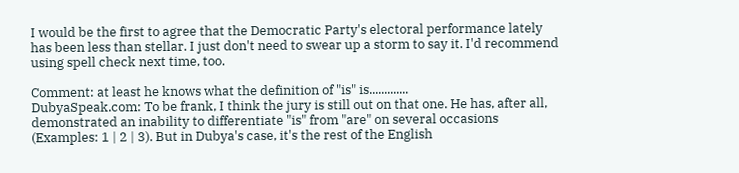I would be the first to agree that the Democratic Party's electoral performance lately has been less than stellar. I just don't need to swear up a storm to say it. I'd recommend using spell check next time, too.

Comment: at least he knows what the definition of "is" is.............
DubyaSpeak.com: To be frank, I think the jury is still out on that one. He has, after all, demonstrated an inability to differentiate "is" from "are" on several occasions (Examples: 1 | 2 | 3). But in Dubya's case, it's the rest of the English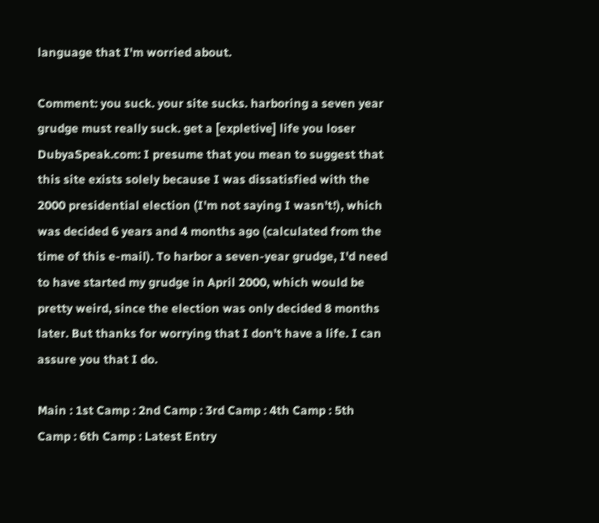language that I'm worried about.

Comment: you suck. your site sucks. harboring a seven year grudge must really suck. get a [expletive] life you loser
DubyaSpeak.com: I presume that you mean to suggest that this site exists solely because I was dissatisfied with the 2000 presidential election (I'm not saying I wasn't!), which was decided 6 years and 4 months ago (calculated from the time of this e-mail). To harbor a seven-year grudge, I'd need to have started my grudge in April 2000, which would be pretty weird, since the election was only decided 8 months later. But thanks for worrying that I don't have a life. I can assure you that I do.

Main : 1st Camp : 2nd Camp : 3rd Camp : 4th Camp : 5th Camp : 6th Camp : Latest Entry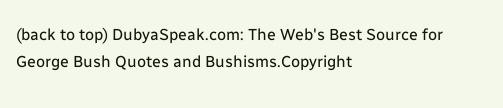(back to top) DubyaSpeak.com: The Web's Best Source for George Bush Quotes and Bushisms.Copyright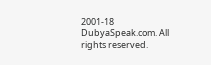2001-18 DubyaSpeak.com. All rights reserved.